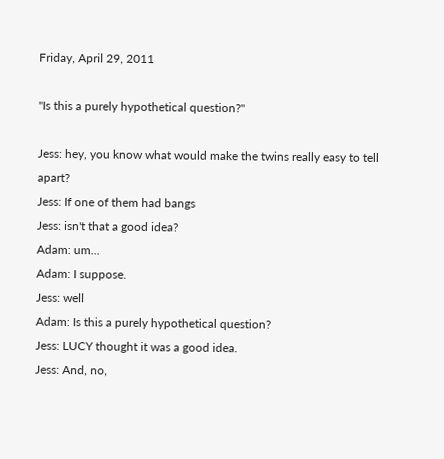Friday, April 29, 2011

"Is this a purely hypothetical question?"

Jess: hey, you know what would make the twins really easy to tell apart?
Jess: If one of them had bangs
Jess: isn't that a good idea?
Adam: um...
Adam: I suppose.
Jess: well
Adam: Is this a purely hypothetical question?
Jess: LUCY thought it was a good idea.
Jess: And, no,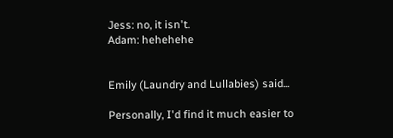Jess: no, it isn't.
Adam: hehehehe


Emily (Laundry and Lullabies) said...

Personally, I'd find it much easier to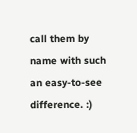call them by name with such an easy-to-see difference. :)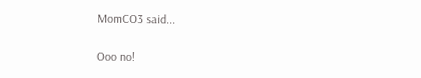MomCO3 said...

Ooo no!